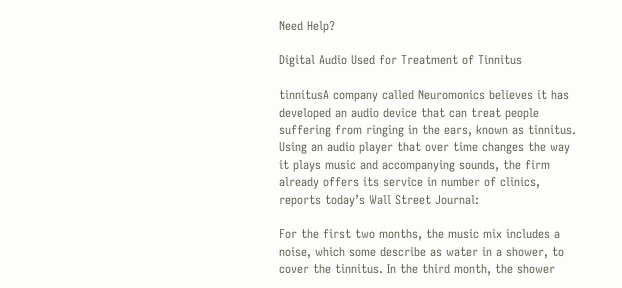Need Help?

Digital Audio Used for Treatment of Tinnitus

tinnitusA company called Neuromonics believes it has developed an audio device that can treat people suffering from ringing in the ears, known as tinnitus. Using an audio player that over time changes the way it plays music and accompanying sounds, the firm already offers its service in number of clinics, reports today’s Wall Street Journal:

For the first two months, the music mix includes a noise, which some describe as water in a shower, to cover the tinnitus. In the third month, the shower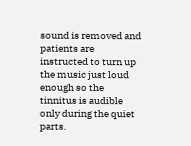sound is removed and patients are instructed to turn up the music just loud enough so the tinnitus is audible only during the quiet parts.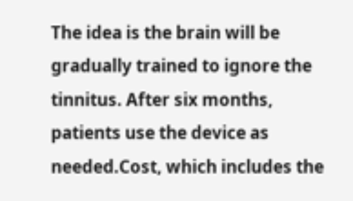The idea is the brain will be gradually trained to ignore the tinnitus. After six months, patients use the device as needed.Cost, which includes the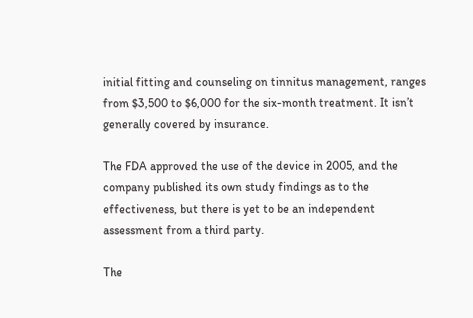initial fitting and counseling on tinnitus management, ranges from $3,500 to $6,000 for the six-month treatment. It isn’t generally covered by insurance.

The FDA approved the use of the device in 2005, and the company published its own study findings as to the effectiveness, but there is yet to be an independent assessment from a third party.

The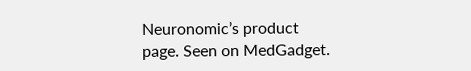Neuronomic’s product page. Seen on MedGadget.